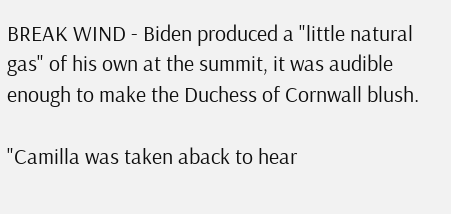BREAK WIND - Biden produced a "little natural gas" of his own at the summit, it was audible enough to make the Duchess of Cornwall blush.

"Camilla was taken aback to hear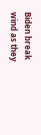Biden break wind as they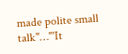made polite small talk"…"'It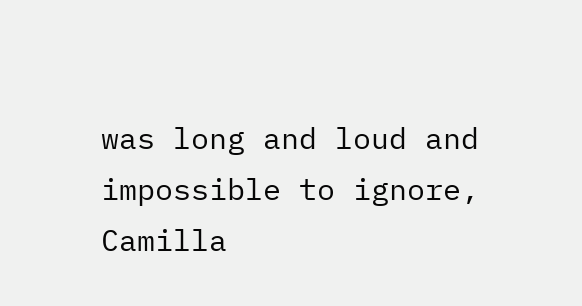was long and loud and impossible to ignore, Camilla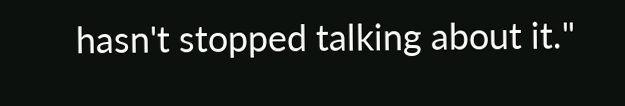hasn't stopped talking about it."